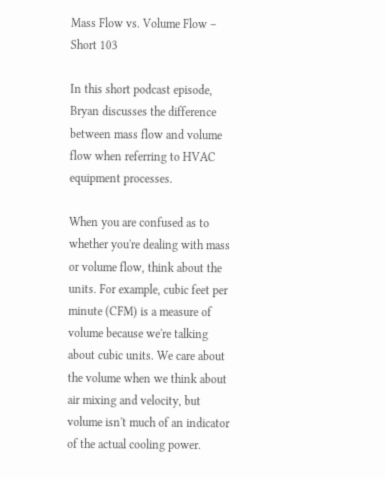Mass Flow vs. Volume Flow – Short 103

In this short podcast episode, Bryan discusses the difference between mass flow and volume flow when referring to HVAC equipment processes.

When you are confused as to whether you're dealing with mass or volume flow, think about the units. For example, cubic feet per minute (CFM) is a measure of volume because we're talking about cubic units. We care about the volume when we think about air mixing and velocity, but volume isn't much of an indicator of the actual cooling power.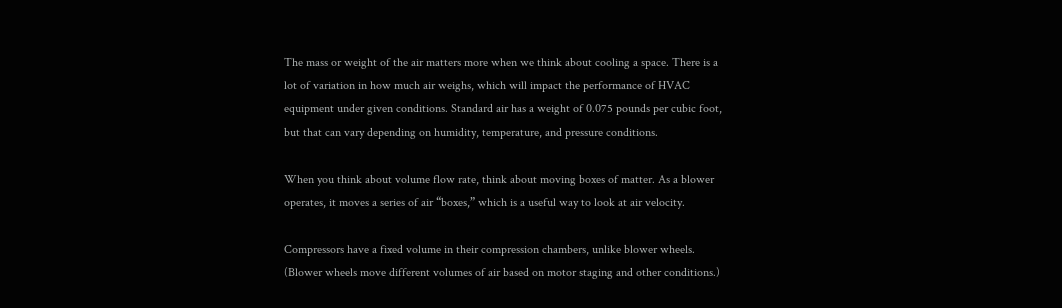The mass or weight of the air matters more when we think about cooling a space. There is a lot of variation in how much air weighs, which will impact the performance of HVAC equipment under given conditions. Standard air has a weight of 0.075 pounds per cubic foot, but that can vary depending on humidity, temperature, and pressure conditions.

When you think about volume flow rate, think about moving boxes of matter. As a blower operates, it moves a series of air “boxes,” which is a useful way to look at air velocity.

Compressors have a fixed volume in their compression chambers, unlike blower wheels. (Blower wheels move different volumes of air based on motor staging and other conditions.)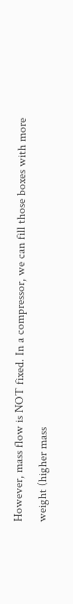However, mass flow is NOT fixed. In a compressor, we can fill those boxes with more weight (higher mass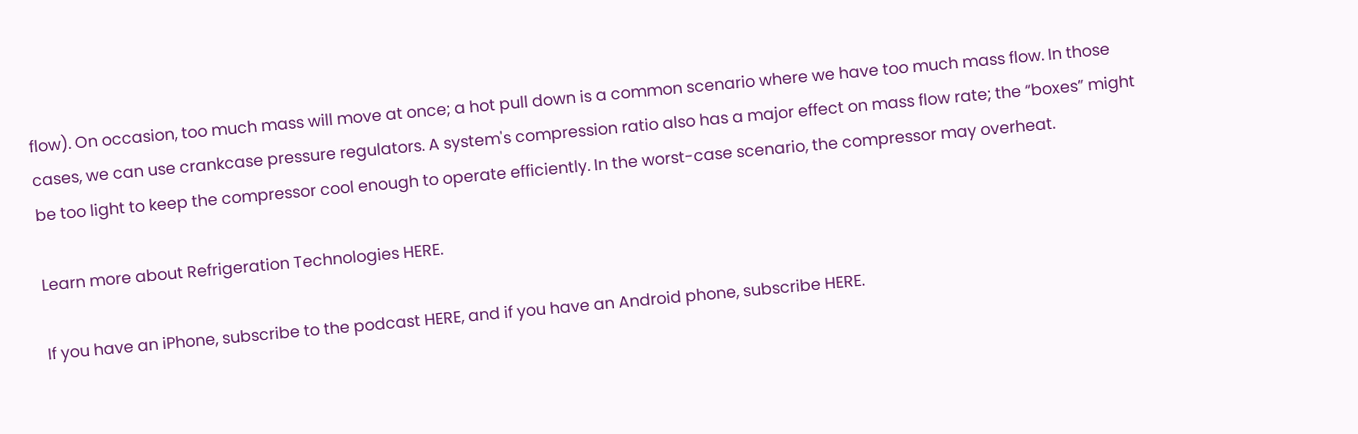flow). On occasion, too much mass will move at once; a hot pull down is a common scenario where we have too much mass flow. In those cases, we can use crankcase pressure regulators. A system's compression ratio also has a major effect on mass flow rate; the “boxes” might be too light to keep the compressor cool enough to operate efficiently. In the worst-case scenario, the compressor may overheat.

Learn more about Refrigeration Technologies HERE.

If you have an iPhone, subscribe to the podcast HERE, and if you have an Android phone, subscribe HERE.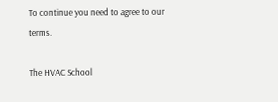To continue you need to agree to our terms.

The HVAC School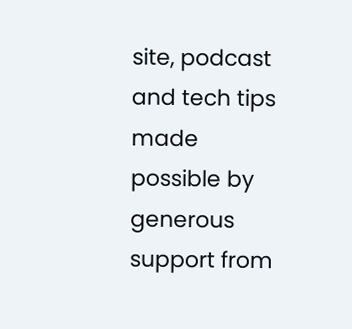site, podcast and tech tips
made possible by generous support from